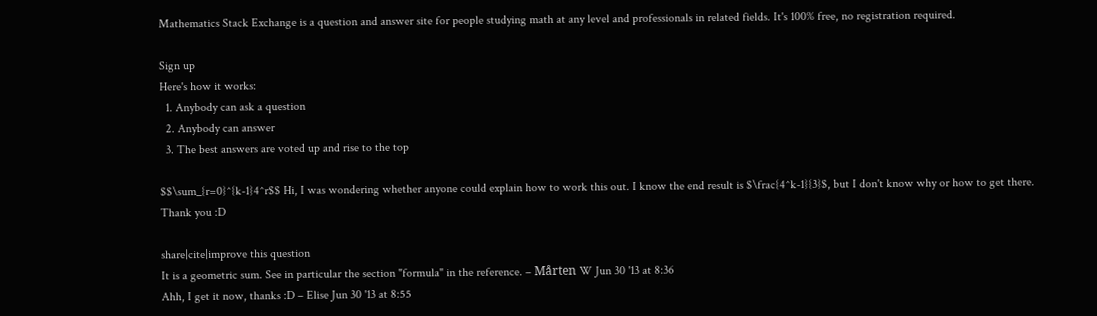Mathematics Stack Exchange is a question and answer site for people studying math at any level and professionals in related fields. It's 100% free, no registration required.

Sign up
Here's how it works:
  1. Anybody can ask a question
  2. Anybody can answer
  3. The best answers are voted up and rise to the top

$$\sum_{r=0}^{k-1}4^r$$ Hi, I was wondering whether anyone could explain how to work this out. I know the end result is $\frac{4^k-1}{3}$, but I don't know why or how to get there. Thank you :D

share|cite|improve this question
It is a geometric sum. See in particular the section "formula" in the reference. – Mårten W Jun 30 '13 at 8:36
Ahh, I get it now, thanks :D – Elise Jun 30 '13 at 8:55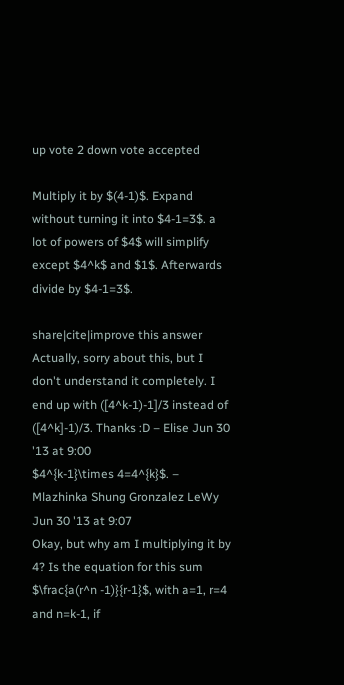up vote 2 down vote accepted

Multiply it by $(4-1)$. Expand without turning it into $4-1=3$. a lot of powers of $4$ will simplify except $4^k$ and $1$. Afterwards divide by $4-1=3$.

share|cite|improve this answer
Actually, sorry about this, but I don't understand it completely. I end up with ([4^k-1)-1]/3 instead of ([4^k]-1)/3. Thanks :D – Elise Jun 30 '13 at 9:00
$4^{k-1}\times 4=4^{k}$. – Mlazhinka Shung Gronzalez LeWy Jun 30 '13 at 9:07
Okay, but why am I multiplying it by 4? Is the equation for this sum $\frac{a(r^n -1)}{r-1}$, with a=1, r=4 and n=k-1, if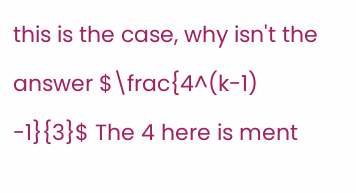this is the case, why isn't the answer $\frac{4^(k-1) -1}{3}$ The 4 here is ment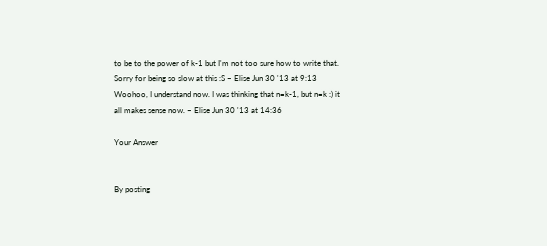to be to the power of k-1 but I'm not too sure how to write that. Sorry for being so slow at this :S – Elise Jun 30 '13 at 9:13
Woohoo, I understand now. I was thinking that n=k-1, but n=k :) it all makes sense now. – Elise Jun 30 '13 at 14:36

Your Answer


By posting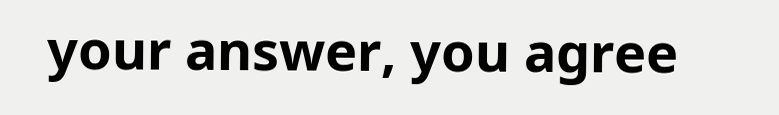your answer, you agree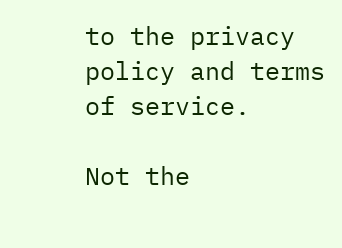to the privacy policy and terms of service.

Not the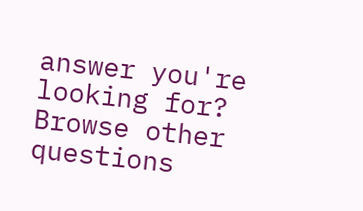answer you're looking for? Browse other questions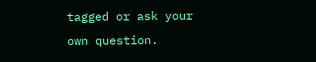tagged or ask your own question.